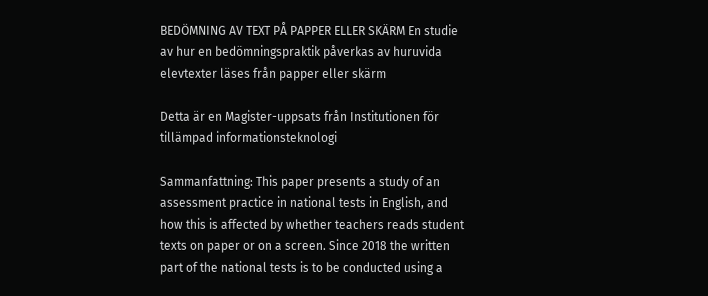BEDÖMNING AV TEXT PÅ PAPPER ELLER SKÄRM En studie av hur en bedömningspraktik påverkas av huruvida elevtexter läses från papper eller skärm

Detta är en Magister-uppsats från Institutionen för tillämpad informationsteknologi

Sammanfattning: This paper presents a study of an assessment practice in national tests in English, and how this is affected by whether teachers reads student texts on paper or on a screen. Since 2018 the written part of the national tests is to be conducted using a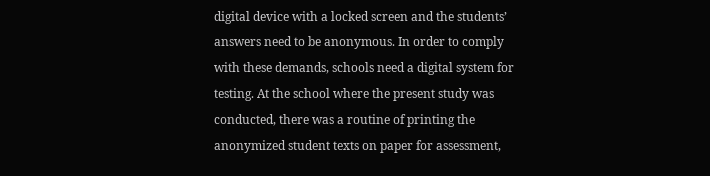digital device with a locked screen and the students’ answers need to be anonymous. In order to comply with these demands, schools need a digital system for testing. At the school where the present study was conducted, there was a routine of printing the anonymized student texts on paper for assessment,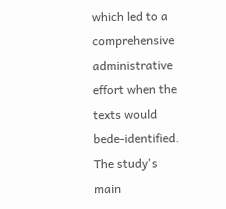which led to a comprehensive administrative effort when the texts would bede-identified. The study's main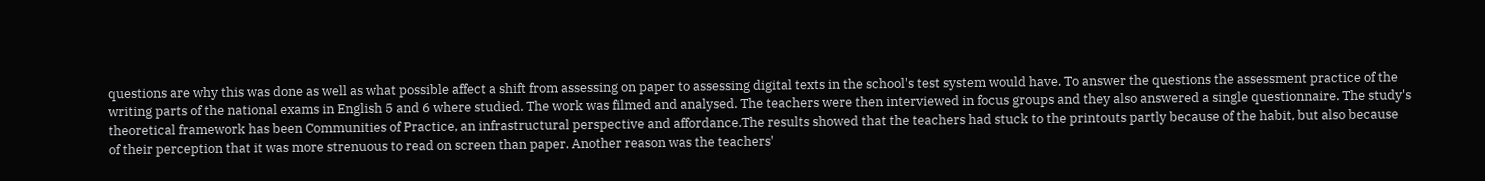questions are why this was done as well as what possible affect a shift from assessing on paper to assessing digital texts in the school's test system would have. To answer the questions the assessment practice of the writing parts of the national exams in English 5 and 6 where studied. The work was filmed and analysed. The teachers were then interviewed in focus groups and they also answered a single questionnaire. The study's theoretical framework has been Communities of Practice, an infrastructural perspective and affordance.The results showed that the teachers had stuck to the printouts partly because of the habit, but also because of their perception that it was more strenuous to read on screen than paper. Another reason was the teachers'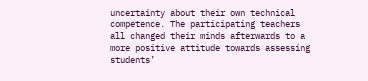uncertainty about their own technical competence. The participating teachers all changed their minds afterwards to a more positive attitude towards assessing students’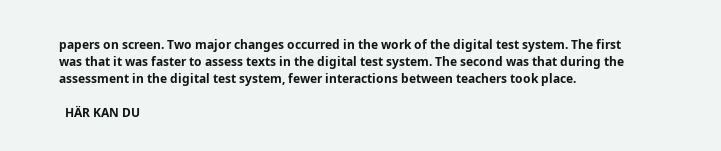papers on screen. Two major changes occurred in the work of the digital test system. The first was that it was faster to assess texts in the digital test system. The second was that during the assessment in the digital test system, fewer interactions between teachers took place.

  HÄR KAN DU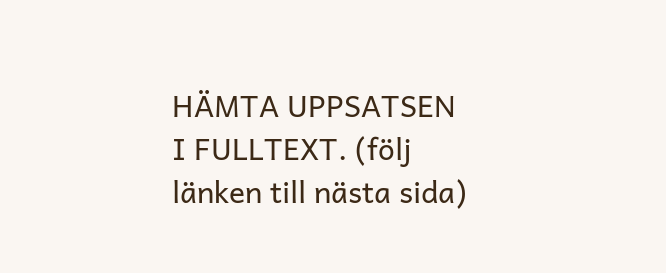HÄMTA UPPSATSEN I FULLTEXT. (följ länken till nästa sida)